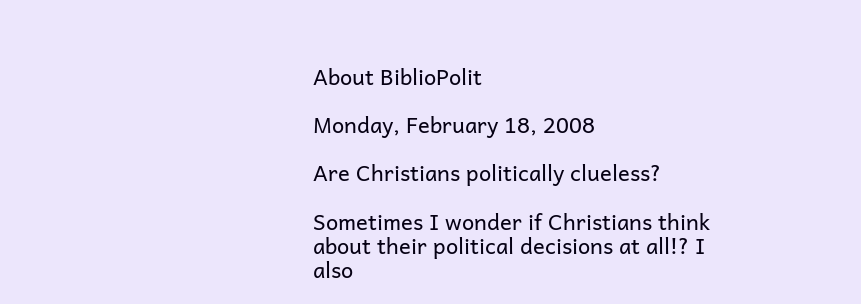About BiblioPolit

Monday, February 18, 2008

Are Christians politically clueless?

Sometimes I wonder if Christians think about their political decisions at all!? I also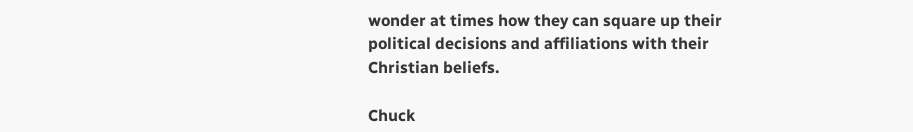wonder at times how they can square up their political decisions and affiliations with their Christian beliefs.

Chuck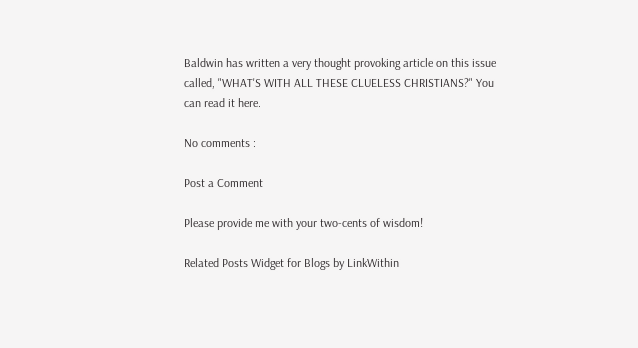Baldwin has written a very thought provoking article on this issue called, "WHAT'S WITH ALL THESE CLUELESS CHRISTIANS?" You can read it here.

No comments :

Post a Comment

Please provide me with your two-cents of wisdom!

Related Posts Widget for Blogs by LinkWithin